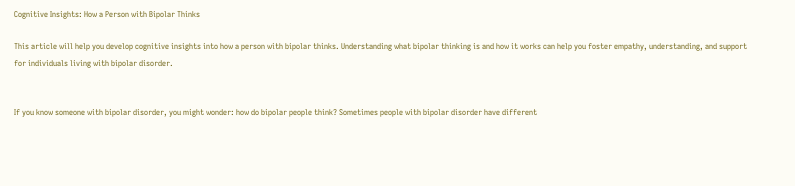Cognitive Insights: How a Person with Bipolar Thinks

This article will help you develop cognitive insights into how a person with bipolar thinks. Understanding what bipolar thinking is and how it works can help you foster empathy, understanding, and support for individuals living with bipolar disorder.


If you know someone with bipolar disorder, you might wonder: how do bipolar people think? Sometimes people with bipolar disorder have different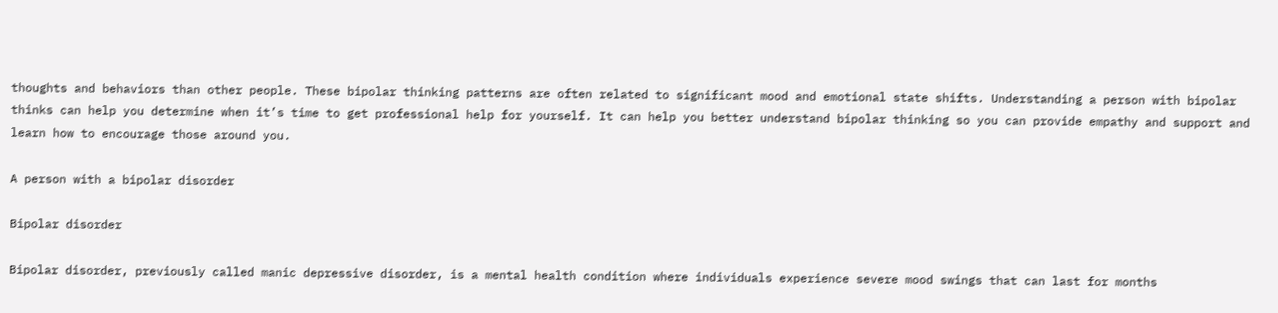thoughts and behaviors than other people. These bipolar thinking patterns are often related to significant mood and emotional state shifts. Understanding a person with bipolar thinks can help you determine when it’s time to get professional help for yourself. It can help you better understand bipolar thinking so you can provide empathy and support and learn how to encourage those around you.

A person with a bipolar disorder

Bipolar disorder

Bipolar disorder, previously called manic depressive disorder, is a mental health condition where individuals experience severe mood swings that can last for months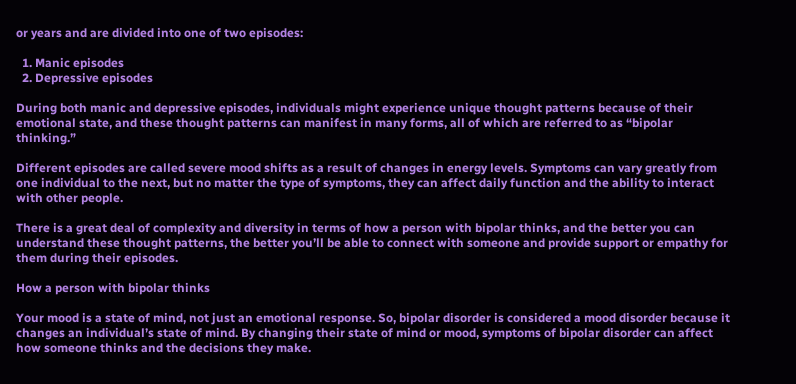or years and are divided into one of two episodes:

  1. Manic episodes
  2. Depressive episodes

During both manic and depressive episodes, individuals might experience unique thought patterns because of their emotional state, and these thought patterns can manifest in many forms, all of which are referred to as “bipolar thinking.”

Different episodes are called severe mood shifts as a result of changes in energy levels. Symptoms can vary greatly from one individual to the next, but no matter the type of symptoms, they can affect daily function and the ability to interact with other people.

There is a great deal of complexity and diversity in terms of how a person with bipolar thinks, and the better you can understand these thought patterns, the better you’ll be able to connect with someone and provide support or empathy for them during their episodes.

How a person with bipolar thinks

Your mood is a state of mind, not just an emotional response. So, bipolar disorder is considered a mood disorder because it changes an individual’s state of mind. By changing their state of mind or mood, symptoms of bipolar disorder can affect how someone thinks and the decisions they make.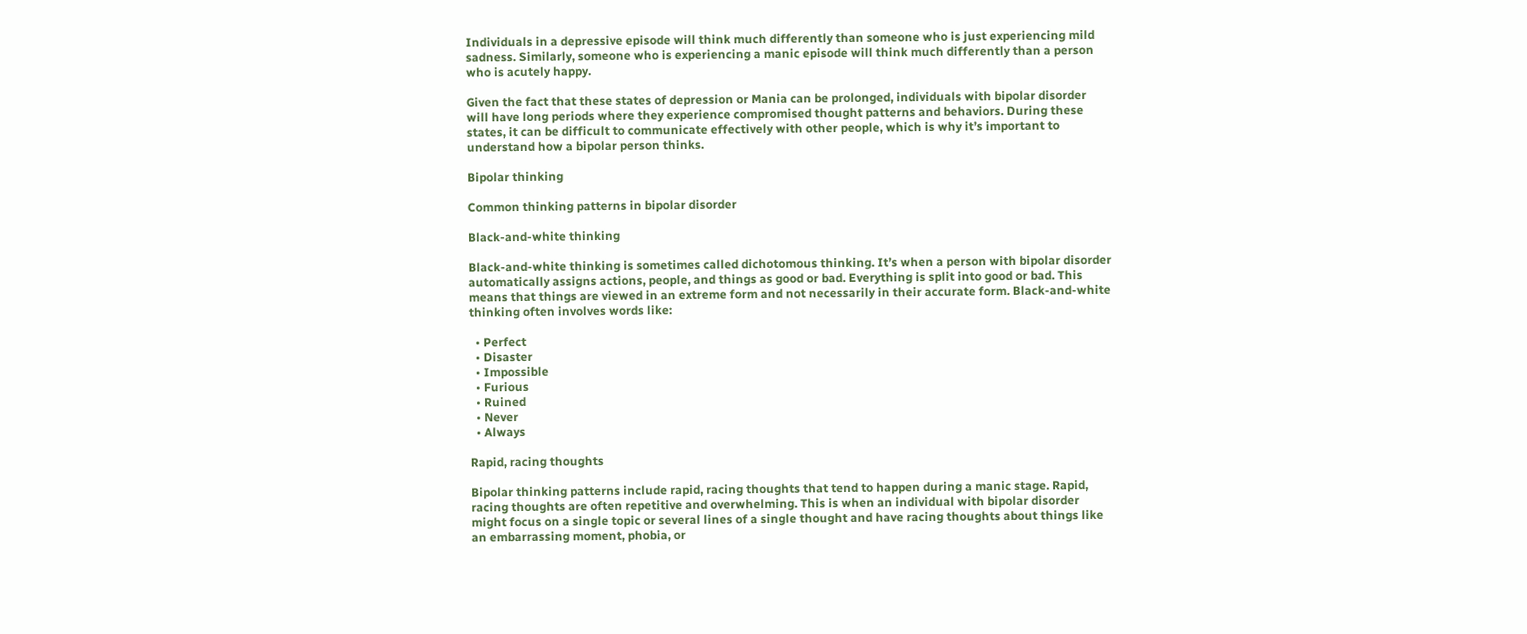Individuals in a depressive episode will think much differently than someone who is just experiencing mild sadness. Similarly, someone who is experiencing a manic episode will think much differently than a person who is acutely happy.

Given the fact that these states of depression or Mania can be prolonged, individuals with bipolar disorder will have long periods where they experience compromised thought patterns and behaviors. During these states, it can be difficult to communicate effectively with other people, which is why it’s important to understand how a bipolar person thinks.

Bipolar thinking

Common thinking patterns in bipolar disorder

Black-and-white thinking

Black-and-white thinking is sometimes called dichotomous thinking. It’s when a person with bipolar disorder automatically assigns actions, people, and things as good or bad. Everything is split into good or bad. This means that things are viewed in an extreme form and not necessarily in their accurate form. Black-and-white thinking often involves words like:

  • Perfect
  • Disaster
  • Impossible
  • Furious
  • Ruined
  • Never
  • Always

Rapid, racing thoughts

Bipolar thinking patterns include rapid, racing thoughts that tend to happen during a manic stage. Rapid, racing thoughts are often repetitive and overwhelming. This is when an individual with bipolar disorder might focus on a single topic or several lines of a single thought and have racing thoughts about things like an embarrassing moment, phobia, or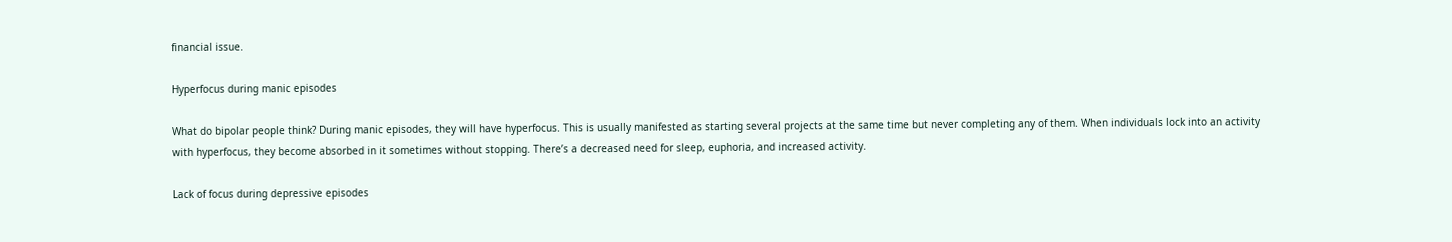financial issue.

Hyperfocus during manic episodes

What do bipolar people think? During manic episodes, they will have hyperfocus. This is usually manifested as starting several projects at the same time but never completing any of them. When individuals lock into an activity with hyperfocus, they become absorbed in it sometimes without stopping. There’s a decreased need for sleep, euphoria, and increased activity.

Lack of focus during depressive episodes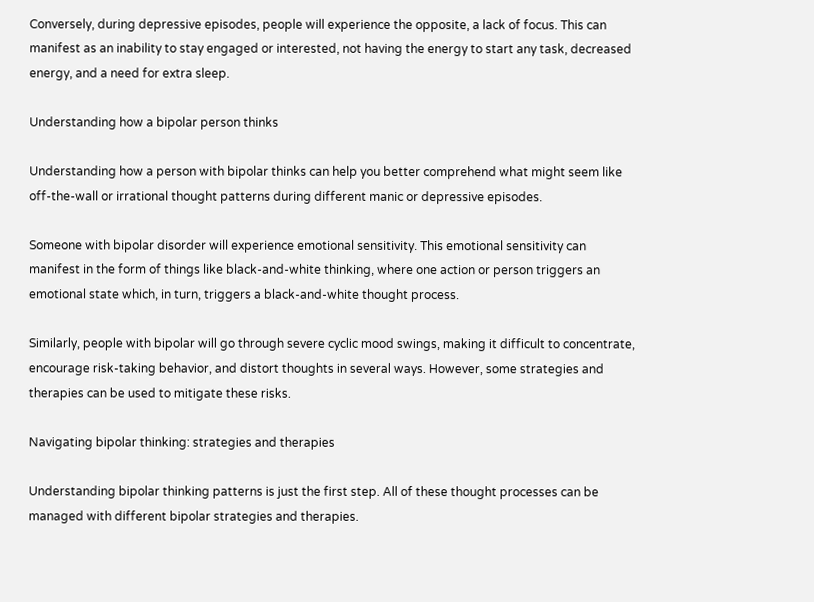Conversely, during depressive episodes, people will experience the opposite, a lack of focus. This can manifest as an inability to stay engaged or interested, not having the energy to start any task, decreased energy, and a need for extra sleep.

Understanding how a bipolar person thinks

Understanding how a person with bipolar thinks can help you better comprehend what might seem like off-the-wall or irrational thought patterns during different manic or depressive episodes.

Someone with bipolar disorder will experience emotional sensitivity. This emotional sensitivity can manifest in the form of things like black-and-white thinking, where one action or person triggers an emotional state which, in turn, triggers a black-and-white thought process.

Similarly, people with bipolar will go through severe cyclic mood swings, making it difficult to concentrate, encourage risk-taking behavior, and distort thoughts in several ways. However, some strategies and therapies can be used to mitigate these risks.

Navigating bipolar thinking: strategies and therapies

Understanding bipolar thinking patterns is just the first step. All of these thought processes can be managed with different bipolar strategies and therapies.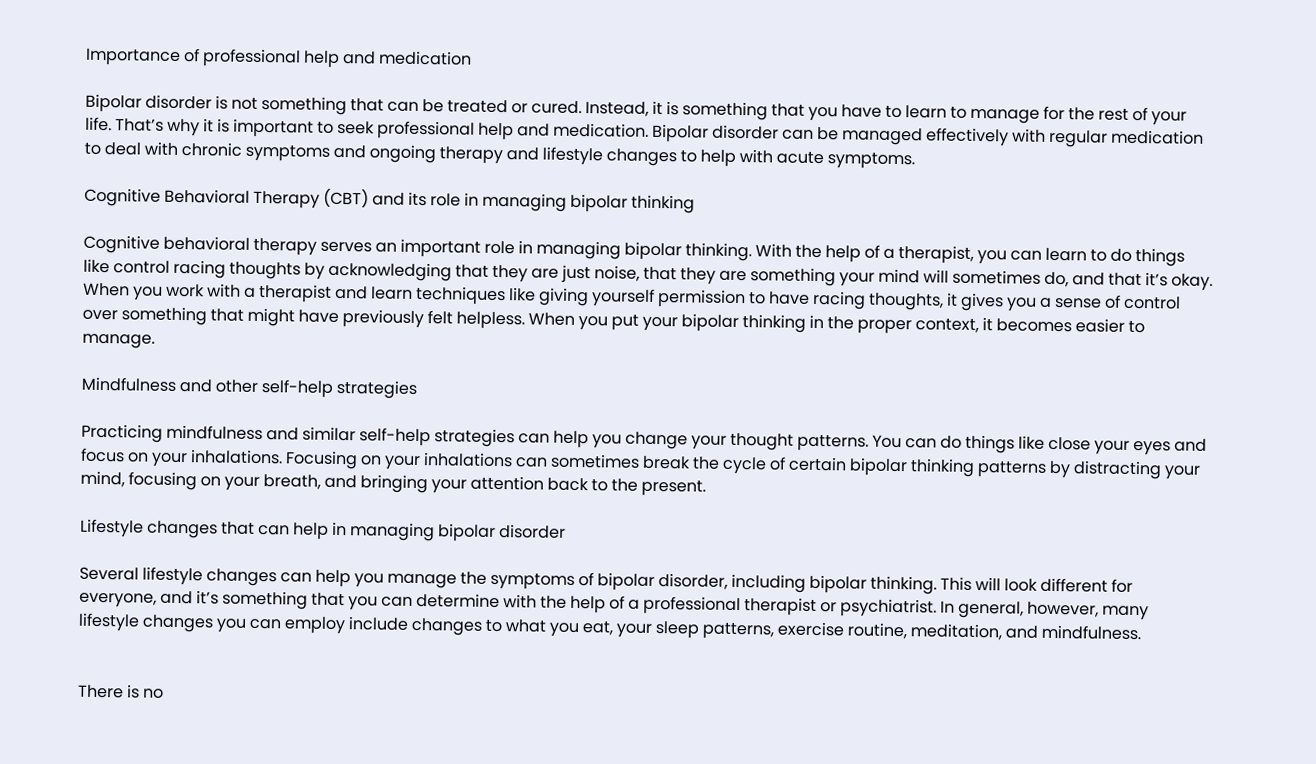Importance of professional help and medication

Bipolar disorder is not something that can be treated or cured. Instead, it is something that you have to learn to manage for the rest of your life. That’s why it is important to seek professional help and medication. Bipolar disorder can be managed effectively with regular medication to deal with chronic symptoms and ongoing therapy and lifestyle changes to help with acute symptoms.

Cognitive Behavioral Therapy (CBT) and its role in managing bipolar thinking

Cognitive behavioral therapy serves an important role in managing bipolar thinking. With the help of a therapist, you can learn to do things like control racing thoughts by acknowledging that they are just noise, that they are something your mind will sometimes do, and that it’s okay. When you work with a therapist and learn techniques like giving yourself permission to have racing thoughts, it gives you a sense of control over something that might have previously felt helpless. When you put your bipolar thinking in the proper context, it becomes easier to manage.

Mindfulness and other self-help strategies

Practicing mindfulness and similar self-help strategies can help you change your thought patterns. You can do things like close your eyes and focus on your inhalations. Focusing on your inhalations can sometimes break the cycle of certain bipolar thinking patterns by distracting your mind, focusing on your breath, and bringing your attention back to the present.

Lifestyle changes that can help in managing bipolar disorder

Several lifestyle changes can help you manage the symptoms of bipolar disorder, including bipolar thinking. This will look different for everyone, and it’s something that you can determine with the help of a professional therapist or psychiatrist. In general, however, many lifestyle changes you can employ include changes to what you eat, your sleep patterns, exercise routine, meditation, and mindfulness.


There is no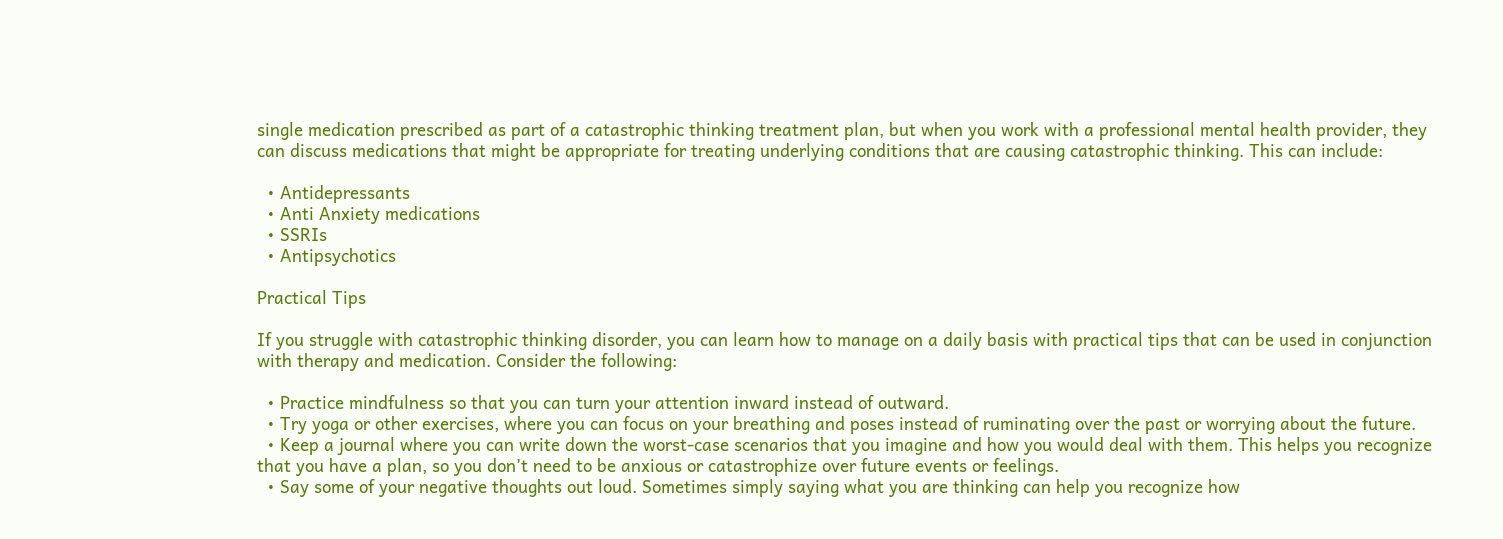single medication prescribed as part of a catastrophic thinking treatment plan, but when you work with a professional mental health provider, they can discuss medications that might be appropriate for treating underlying conditions that are causing catastrophic thinking. This can include:

  • Antidepressants
  • Anti Anxiety medications
  • SSRIs
  • Antipsychotics

Practical Tips

If you struggle with catastrophic thinking disorder, you can learn how to manage on a daily basis with practical tips that can be used in conjunction with therapy and medication. Consider the following:

  • Practice mindfulness so that you can turn your attention inward instead of outward.
  • Try yoga or other exercises, where you can focus on your breathing and poses instead of ruminating over the past or worrying about the future.
  • Keep a journal where you can write down the worst-case scenarios that you imagine and how you would deal with them. This helps you recognize that you have a plan, so you don’t need to be anxious or catastrophize over future events or feelings.
  • Say some of your negative thoughts out loud. Sometimes simply saying what you are thinking can help you recognize how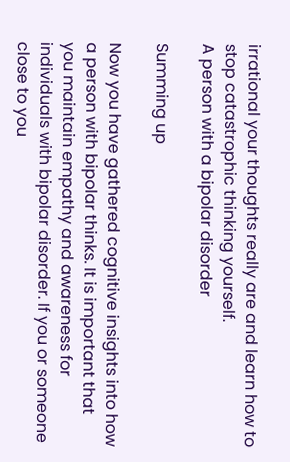irrational your thoughts really are and learn how to stop catastrophic thinking yourself.
A person with a bipolar disorder

Summing up

Now you have gathered cognitive insights into how a person with bipolar thinks. It is important that you maintain empathy and awareness for individuals with bipolar disorder. If you or someone close to you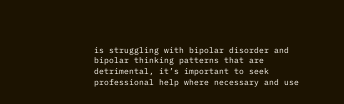is struggling with bipolar disorder and bipolar thinking patterns that are detrimental, it’s important to seek professional help where necessary and use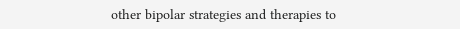other bipolar strategies and therapies to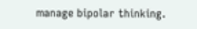manage bipolar thinking.